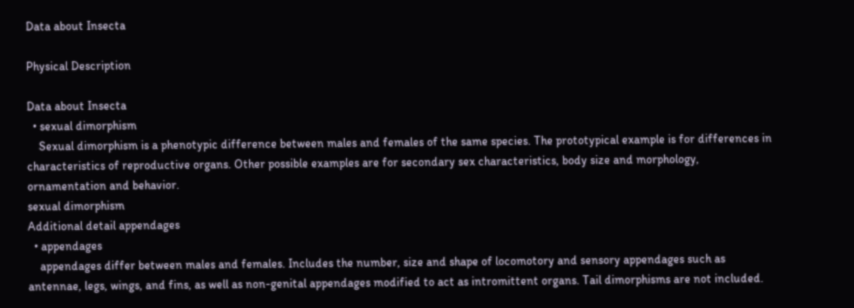Data about Insecta

Physical Description

Data about Insecta
  • sexual dimorphism
    Sexual dimorphism is a phenotypic difference between males and females of the same species. The prototypical example is for differences in characteristics of reproductive organs. Other possible examples are for secondary sex characteristics, body size and morphology, ornamentation and behavior.
sexual dimorphism
Additional detail appendages
  • appendages
    appendages differ between males and females. Includes the number, size and shape of locomotory and sensory appendages such as antennae, legs, wings, and fins, as well as non-genital appendages modified to act as intromittent organs. Tail dimorphisms are not included.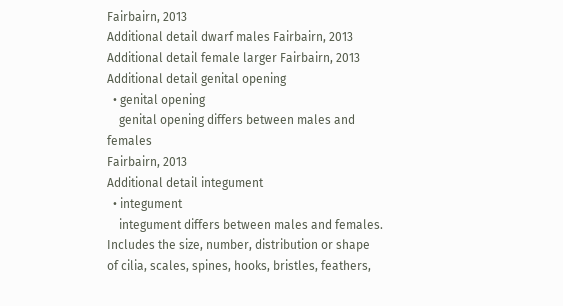Fairbairn, 2013
Additional detail dwarf males Fairbairn, 2013
Additional detail female larger Fairbairn, 2013
Additional detail genital opening
  • genital opening
    genital opening differs between males and females
Fairbairn, 2013
Additional detail integument
  • integument
    integument differs between males and females. Includes the size, number, distribution or shape of cilia, scales, spines, hooks, bristles, feathers,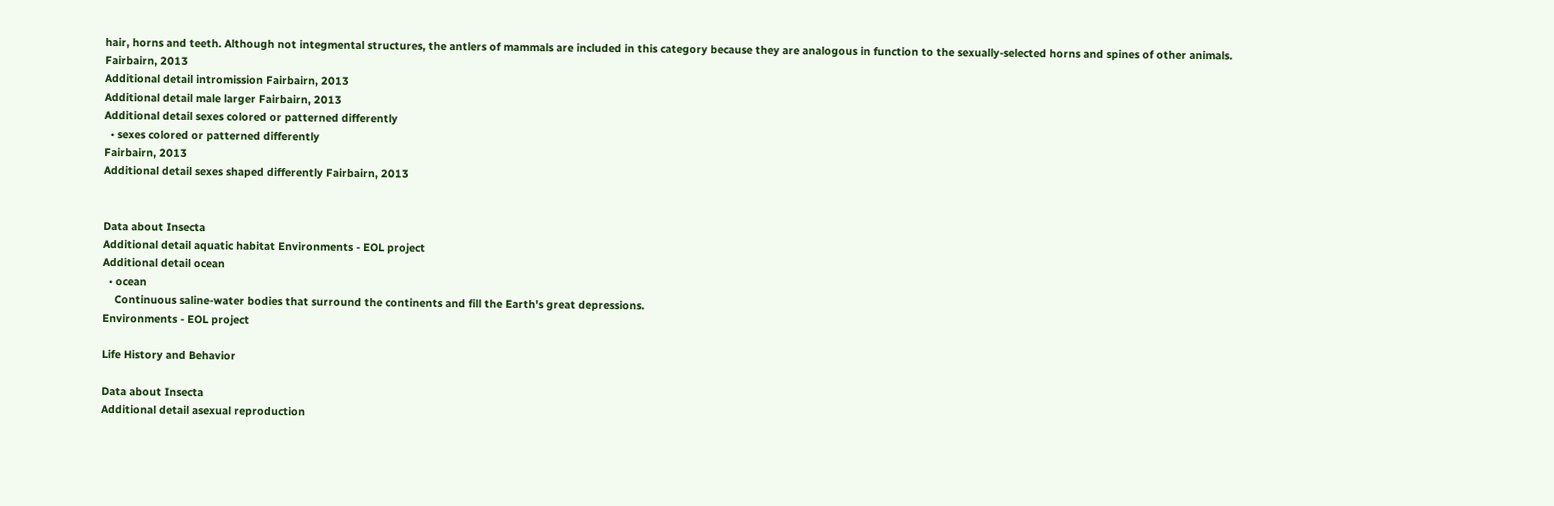hair, horns and teeth. Although not integmental structures, the antlers of mammals are included in this category because they are analogous in function to the sexually-selected horns and spines of other animals.
Fairbairn, 2013
Additional detail intromission Fairbairn, 2013
Additional detail male larger Fairbairn, 2013
Additional detail sexes colored or patterned differently
  • sexes colored or patterned differently
Fairbairn, 2013
Additional detail sexes shaped differently Fairbairn, 2013


Data about Insecta
Additional detail aquatic habitat Environments - EOL project
Additional detail ocean
  • ocean
    Continuous saline-water bodies that surround the continents and fill the Earth's great depressions.
Environments - EOL project

Life History and Behavior

Data about Insecta
Additional detail asexual reproduction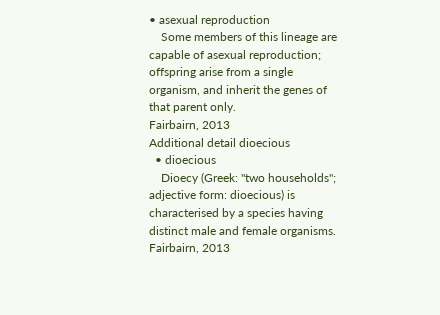• asexual reproduction
    Some members of this lineage are capable of asexual reproduction; offspring arise from a single organism, and inherit the genes of that parent only.
Fairbairn, 2013
Additional detail dioecious
  • dioecious
    Dioecy (Greek: "two households"; adjective form: dioecious) is characterised by a species having distinct male and female organisms.
Fairbairn, 2013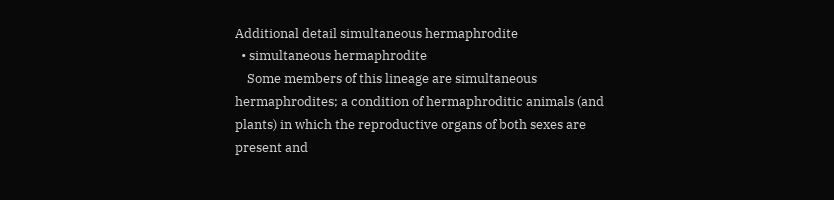Additional detail simultaneous hermaphrodite
  • simultaneous hermaphrodite
    Some members of this lineage are simultaneous hermaphrodites; a condition of hermaphroditic animals (and plants) in which the reproductive organs of both sexes are present and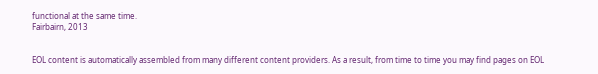functional at the same time.
Fairbairn, 2013


EOL content is automatically assembled from many different content providers. As a result, from time to time you may find pages on EOL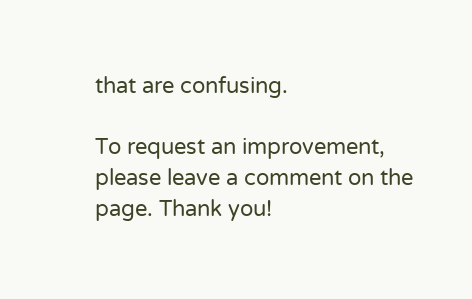that are confusing.

To request an improvement, please leave a comment on the page. Thank you!